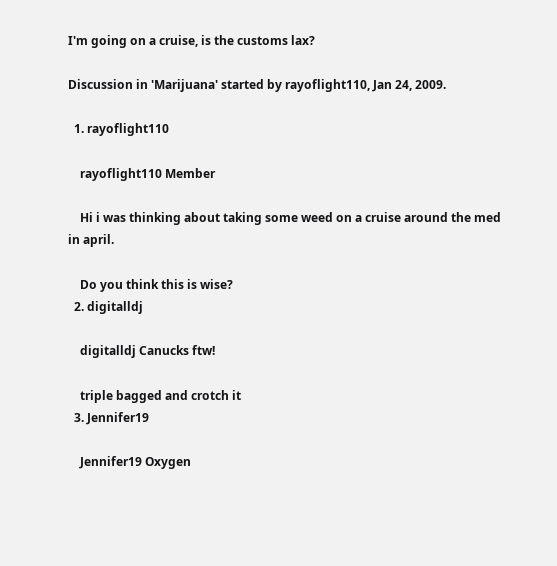I'm going on a cruise, is the customs lax?

Discussion in 'Marijuana' started by rayoflight110, Jan 24, 2009.

  1. rayoflight110

    rayoflight110 Member

    Hi i was thinking about taking some weed on a cruise around the med in april.

    Do you think this is wise?
  2. digitalldj

    digitalldj Canucks ftw!

    triple bagged and crotch it
  3. Jennifer19

    Jennifer19 Oxygen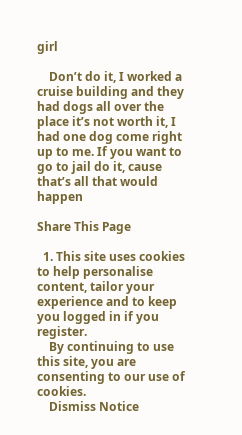girl

    Don’t do it, I worked a cruise building and they had dogs all over the place it’s not worth it, I had one dog come right up to me. If you want to go to jail do it, cause that’s all that would happen

Share This Page

  1. This site uses cookies to help personalise content, tailor your experience and to keep you logged in if you register.
    By continuing to use this site, you are consenting to our use of cookies.
    Dismiss Notice